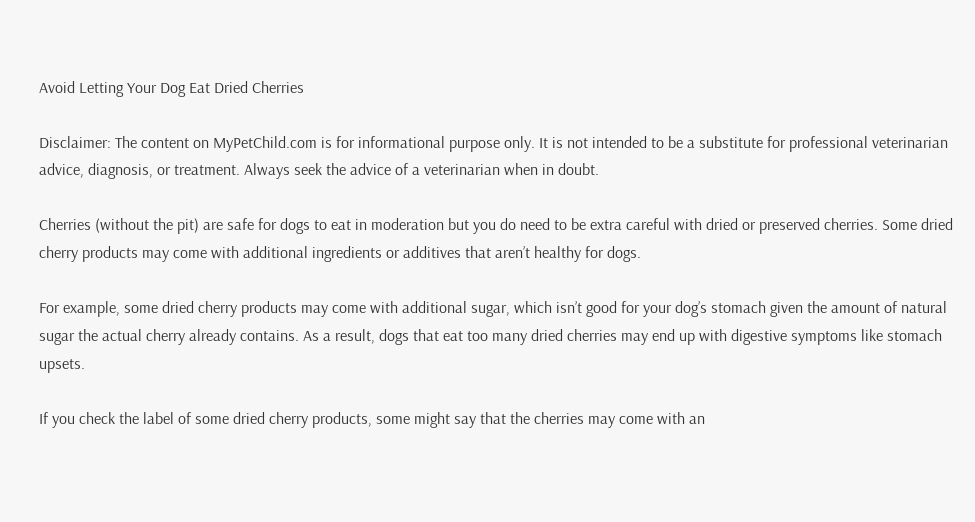Avoid Letting Your Dog Eat Dried Cherries

Disclaimer: The content on MyPetChild.com is for informational purpose only. It is not intended to be a substitute for professional veterinarian advice, diagnosis, or treatment. Always seek the advice of a veterinarian when in doubt.

Cherries (without the pit) are safe for dogs to eat in moderation but you do need to be extra careful with dried or preserved cherries. Some dried cherry products may come with additional ingredients or additives that aren’t healthy for dogs.

For example, some dried cherry products may come with additional sugar, which isn’t good for your dog’s stomach given the amount of natural sugar the actual cherry already contains. As a result, dogs that eat too many dried cherries may end up with digestive symptoms like stomach upsets.

If you check the label of some dried cherry products, some might say that the cherries may come with an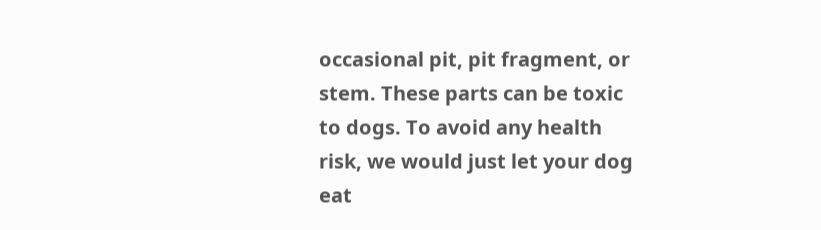occasional pit, pit fragment, or stem. These parts can be toxic to dogs. To avoid any health risk, we would just let your dog eat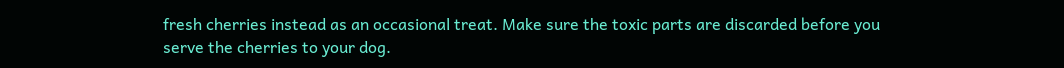fresh cherries instead as an occasional treat. Make sure the toxic parts are discarded before you serve the cherries to your dog.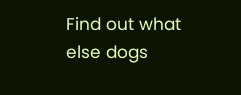Find out what else dogs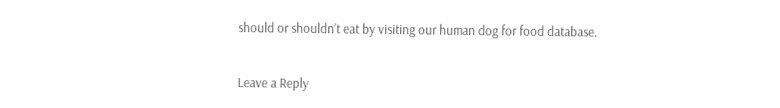should or shouldn’t eat by visiting our human dog for food database.


Leave a Reply